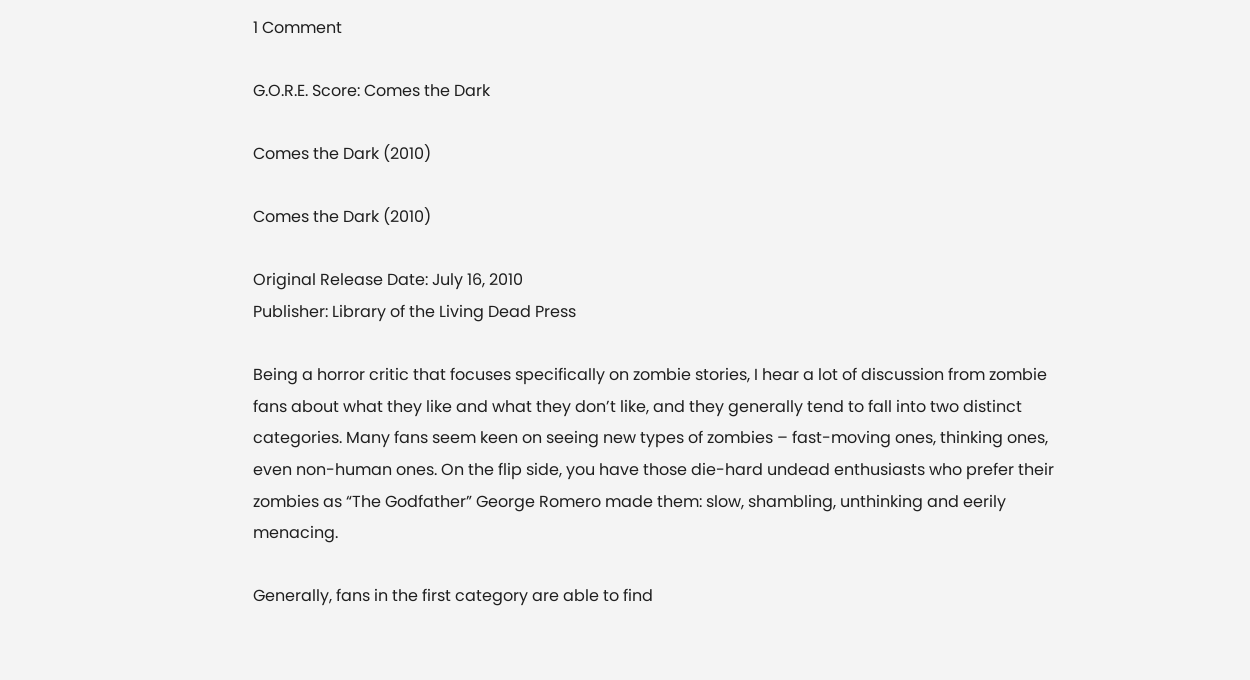1 Comment

G.O.R.E. Score: Comes the Dark

Comes the Dark (2010)

Comes the Dark (2010)

Original Release Date: July 16, 2010
Publisher: Library of the Living Dead Press

Being a horror critic that focuses specifically on zombie stories, I hear a lot of discussion from zombie fans about what they like and what they don’t like, and they generally tend to fall into two distinct categories. Many fans seem keen on seeing new types of zombies – fast-moving ones, thinking ones, even non-human ones. On the flip side, you have those die-hard undead enthusiasts who prefer their zombies as “The Godfather” George Romero made them: slow, shambling, unthinking and eerily menacing.

Generally, fans in the first category are able to find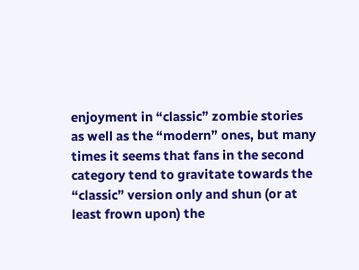enjoyment in “classic” zombie stories as well as the “modern” ones, but many times it seems that fans in the second category tend to gravitate towards the “classic” version only and shun (or at least frown upon) the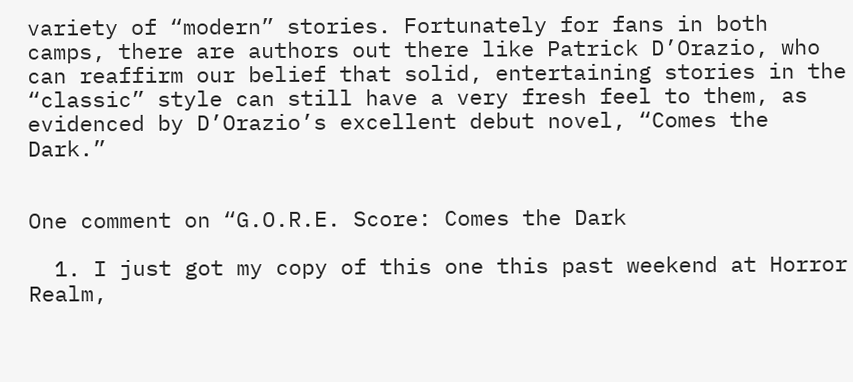variety of “modern” stories. Fortunately for fans in both camps, there are authors out there like Patrick D’Orazio, who can reaffirm our belief that solid, entertaining stories in the “classic” style can still have a very fresh feel to them, as evidenced by D’Orazio’s excellent debut novel, “Comes the Dark.”


One comment on “G.O.R.E. Score: Comes the Dark

  1. I just got my copy of this one this past weekend at Horror Realm,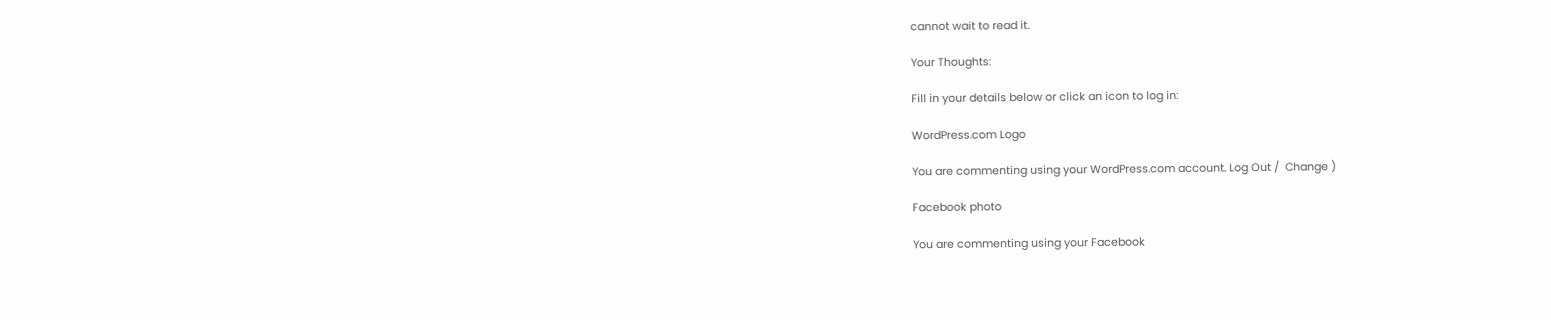cannot wait to read it.

Your Thoughts:

Fill in your details below or click an icon to log in:

WordPress.com Logo

You are commenting using your WordPress.com account. Log Out /  Change )

Facebook photo

You are commenting using your Facebook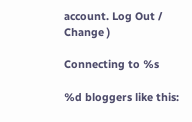account. Log Out /  Change )

Connecting to %s

%d bloggers like this: